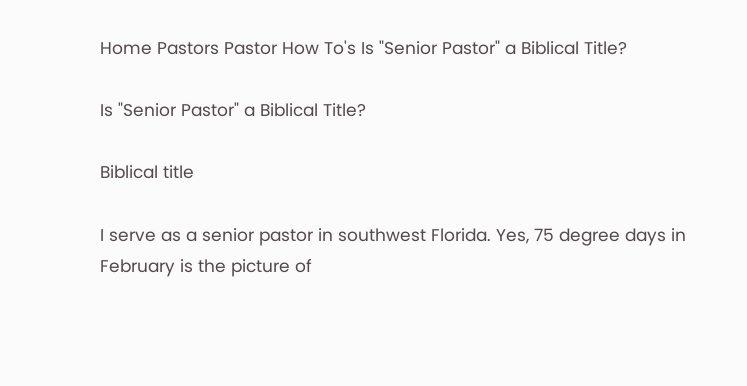Home Pastors Pastor How To's Is "Senior Pastor" a Biblical Title?

Is "Senior Pastor" a Biblical Title?

Biblical title

I serve as a senior pastor in southwest Florida. Yes, 75 degree days in February is the picture of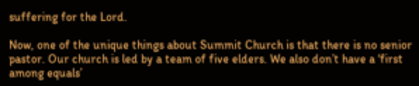suffering for the Lord.

Now, one of the unique things about Summit Church is that there is no senior pastor. Our church is led by a team of five elders. We also don’t have a ‘first among equals’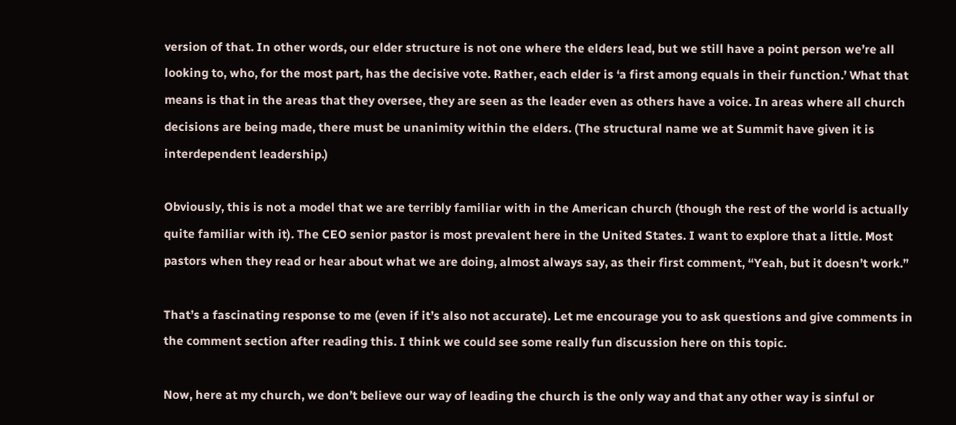version of that. In other words, our elder structure is not one where the elders lead, but we still have a point person we’re all looking to, who, for the most part, has the decisive vote. Rather, each elder is ‘a first among equals in their function.’ What that means is that in the areas that they oversee, they are seen as the leader even as others have a voice. In areas where all church decisions are being made, there must be unanimity within the elders. (The structural name we at Summit have given it is interdependent leadership.)

Obviously, this is not a model that we are terribly familiar with in the American church (though the rest of the world is actually quite familiar with it). The CEO senior pastor is most prevalent here in the United States. I want to explore that a little. Most pastors when they read or hear about what we are doing, almost always say, as their first comment, “Yeah, but it doesn’t work.”

That’s a fascinating response to me (even if it’s also not accurate). Let me encourage you to ask questions and give comments in the comment section after reading this. I think we could see some really fun discussion here on this topic.

Now, here at my church, we don’t believe our way of leading the church is the only way and that any other way is sinful or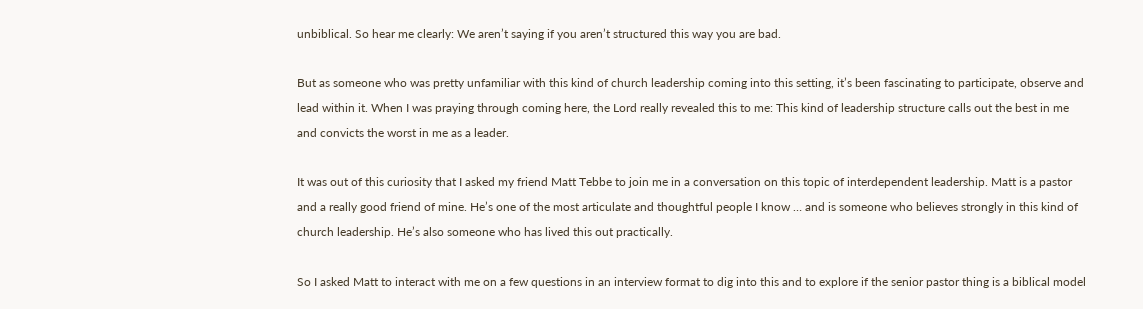unbiblical. So hear me clearly: We aren’t saying if you aren’t structured this way you are bad.

But as someone who was pretty unfamiliar with this kind of church leadership coming into this setting, it’s been fascinating to participate, observe and lead within it. When I was praying through coming here, the Lord really revealed this to me: This kind of leadership structure calls out the best in me and convicts the worst in me as a leader.

It was out of this curiosity that I asked my friend Matt Tebbe to join me in a conversation on this topic of interdependent leadership. Matt is a pastor and a really good friend of mine. He’s one of the most articulate and thoughtful people I know … and is someone who believes strongly in this kind of church leadership. He’s also someone who has lived this out practically.

So I asked Matt to interact with me on a few questions in an interview format to dig into this and to explore if the senior pastor thing is a biblical model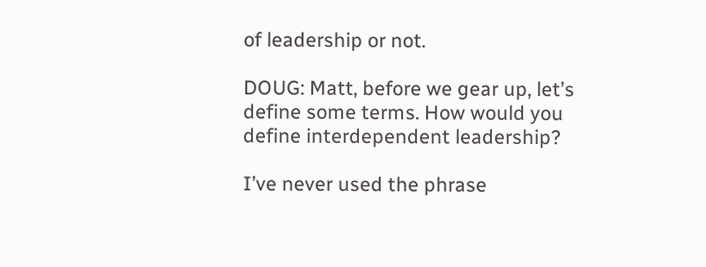of leadership or not.

DOUG: Matt, before we gear up, let’s define some terms. How would you define interdependent leadership?

I’ve never used the phrase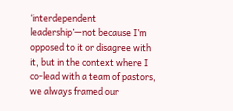‘interdependent leadership’—not because I’m opposed to it or disagree with it, but in the context where I co-lead with a team of pastors, we always framed our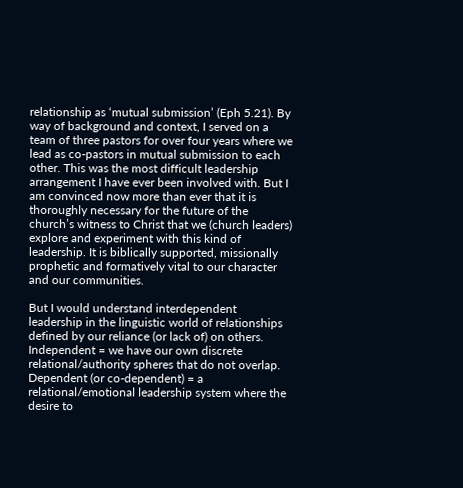relationship as ‘mutual submission’ (Eph 5.21). By way of background and context, I served on a team of three pastors for over four years where we lead as co-pastors in mutual submission to each other. This was the most difficult leadership arrangement I have ever been involved with. But I am convinced now more than ever that it is thoroughly necessary for the future of the church’s witness to Christ that we (church leaders) explore and experiment with this kind of leadership. It is biblically supported, missionally prophetic and formatively vital to our character and our communities.

But I would understand interdependent leadership in the linguistic world of relationships defined by our reliance (or lack of) on others. Independent = we have our own discrete relational/authority spheres that do not overlap. Dependent (or co-dependent) = a relational/emotional leadership system where the desire to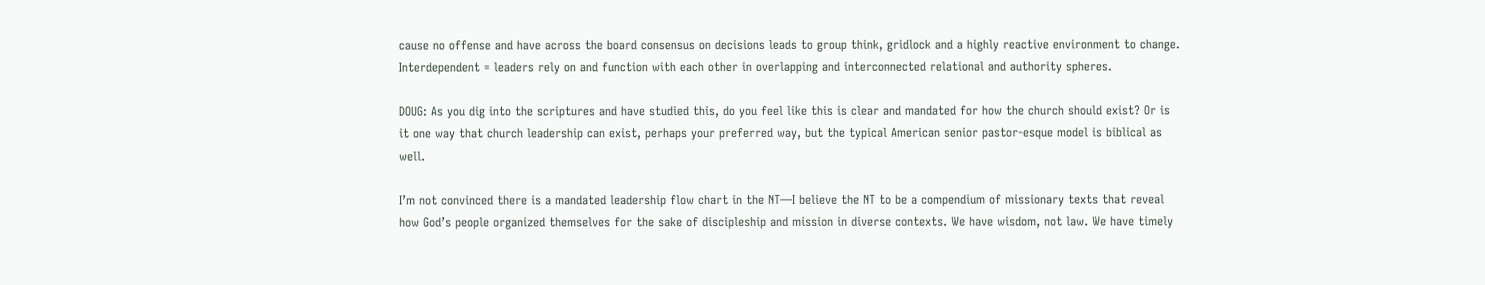cause no offense and have across the board consensus on decisions leads to group think, gridlock and a highly reactive environment to change. Interdependent = leaders rely on and function with each other in overlapping and interconnected relational and authority spheres.

DOUG: As you dig into the scriptures and have studied this, do you feel like this is clear and mandated for how the church should exist? Or is it one way that church leadership can exist, perhaps your preferred way, but the typical American senior pastor-esque model is biblical as well.

I’m not convinced there is a mandated leadership flow chart in the NT—I believe the NT to be a compendium of missionary texts that reveal how God’s people organized themselves for the sake of discipleship and mission in diverse contexts. We have wisdom, not law. We have timely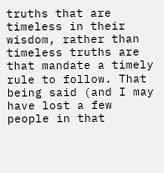truths that are timeless in their wisdom, rather than timeless truths are that mandate a timely rule to follow. That being said (and I may have lost a few people in that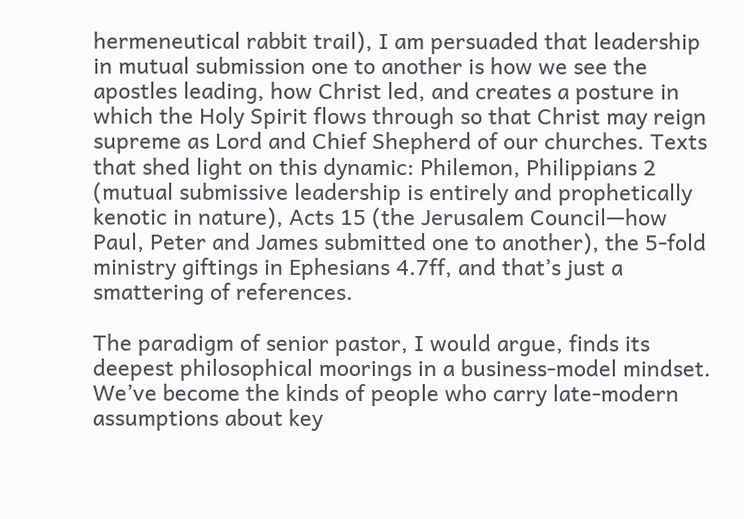hermeneutical rabbit trail), I am persuaded that leadership in mutual submission one to another is how we see the apostles leading, how Christ led, and creates a posture in which the Holy Spirit flows through so that Christ may reign supreme as Lord and Chief Shepherd of our churches. Texts that shed light on this dynamic: Philemon, Philippians 2 (mutual submissive leadership is entirely and prophetically kenotic in nature), Acts 15 (the Jerusalem Council—how Paul, Peter and James submitted one to another), the 5-fold ministry giftings in Ephesians 4.7ff, and that’s just a smattering of references.

The paradigm of senior pastor, I would argue, finds its deepest philosophical moorings in a business-model mindset. We’ve become the kinds of people who carry late-modern assumptions about key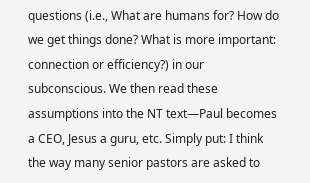questions (i.e., What are humans for? How do we get things done? What is more important: connection or efficiency?) in our subconscious. We then read these assumptions into the NT text—Paul becomes a CEO, Jesus a guru, etc. Simply put: I think the way many senior pastors are asked to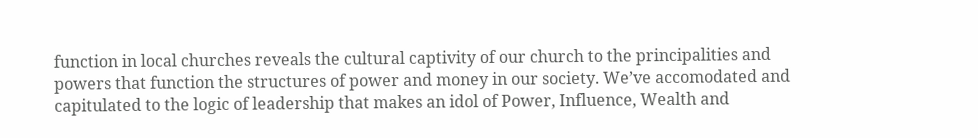function in local churches reveals the cultural captivity of our church to the principalities and powers that function the structures of power and money in our society. We’ve accomodated and capitulated to the logic of leadership that makes an idol of Power, Influence, Wealth and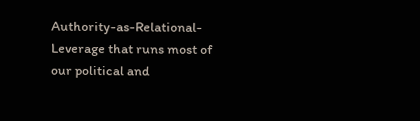Authority-as-Relational-Leverage that runs most of our political and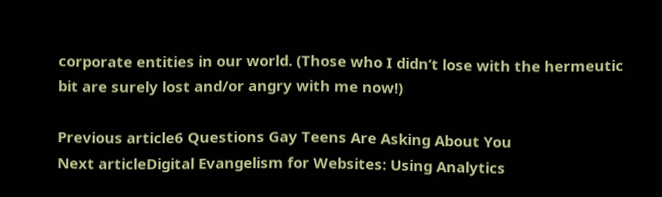corporate entities in our world. (Those who I didn’t lose with the hermeutic bit are surely lost and/or angry with me now!)

Previous article6 Questions Gay Teens Are Asking About You
Next articleDigital Evangelism for Websites: Using Analytics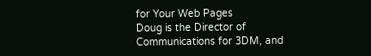for Your Web Pages
Doug is the Director of Communications for 3DM, and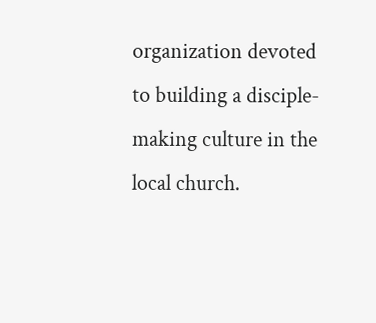organization devoted to building a disciple-making culture in the local church.